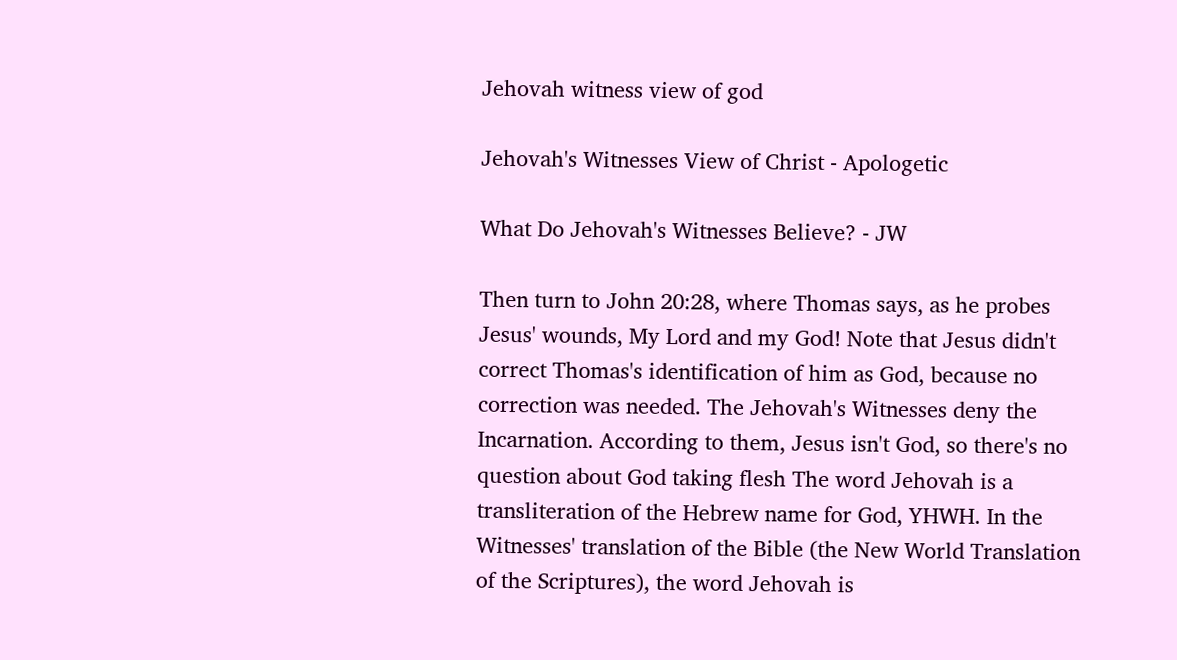Jehovah witness view of god

Jehovah's Witnesses View of Christ - Apologetic

What Do Jehovah's Witnesses Believe? - JW

Then turn to John 20:28, where Thomas says, as he probes Jesus' wounds, My Lord and my God! Note that Jesus didn't correct Thomas's identification of him as God, because no correction was needed. The Jehovah's Witnesses deny the Incarnation. According to them, Jesus isn't God, so there's no question about God taking flesh The word Jehovah is a transliteration of the Hebrew name for God, YHWH. In the Witnesses' translation of the Bible (the New World Translation of the Scriptures), the word Jehovah is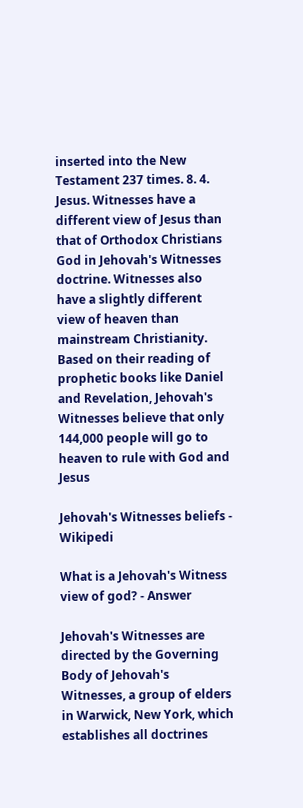inserted into the New Testament 237 times. 8. 4. Jesus. Witnesses have a different view of Jesus than that of Orthodox Christians God in Jehovah's Witnesses doctrine. Witnesses also have a slightly different view of heaven than mainstream Christianity. Based on their reading of prophetic books like Daniel and Revelation, Jehovah's Witnesses believe that only 144,000 people will go to heaven to rule with God and Jesus

Jehovah's Witnesses beliefs - Wikipedi

What is a Jehovah's Witness view of god? - Answer

Jehovah's Witnesses are directed by the Governing Body of Jehovah's Witnesses, a group of elders in Warwick, New York, which establishes all doctrines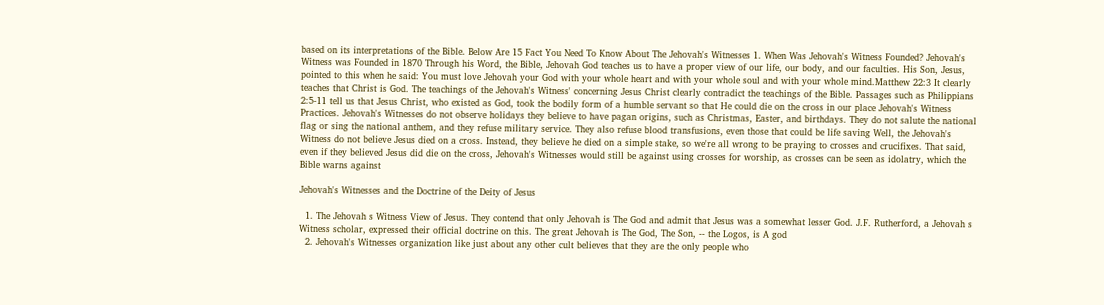based on its interpretations of the Bible. Below Are 15 Fact You Need To Know About The Jehovah's Witnesses 1. When Was Jehovah's Witness Founded? Jehovah's Witness was Founded in 1870 Through his Word, the Bible, Jehovah God teaches us to have a proper view of our life, our body, and our faculties. His Son, Jesus, pointed to this when he said: You must love Jehovah your God with your whole heart and with your whole soul and with your whole mind.Matthew 22:3 It clearly teaches that Christ is God. The teachings of the Jehovah's Witness' concerning Jesus Christ clearly contradict the teachings of the Bible. Passages such as Philippians 2:5-11 tell us that Jesus Christ, who existed as God, took the bodily form of a humble servant so that He could die on the cross in our place Jehovah's Witness Practices. Jehovah's Witnesses do not observe holidays they believe to have pagan origins, such as Christmas, Easter, and birthdays. They do not salute the national flag or sing the national anthem, and they refuse military service. They also refuse blood transfusions, even those that could be life saving Well, the Jehovah's Witness do not believe Jesus died on a cross. Instead, they believe he died on a simple stake, so we're all wrong to be praying to crosses and crucifixes. That said, even if they believed Jesus did die on the cross, Jehovah's Witnesses would still be against using crosses for worship, as crosses can be seen as idolatry, which the Bible warns against

Jehovah's Witnesses and the Doctrine of the Deity of Jesus

  1. The Jehovah s Witness View of Jesus. They contend that only Jehovah is The God and admit that Jesus was a somewhat lesser God. J.F. Rutherford, a Jehovah s Witness scholar, expressed their official doctrine on this. The great Jehovah is The God, The Son, -- the Logos, is A god
  2. Jehovah's Witnesses organization like just about any other cult believes that they are the only people who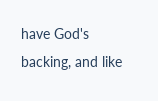have God's backing, and like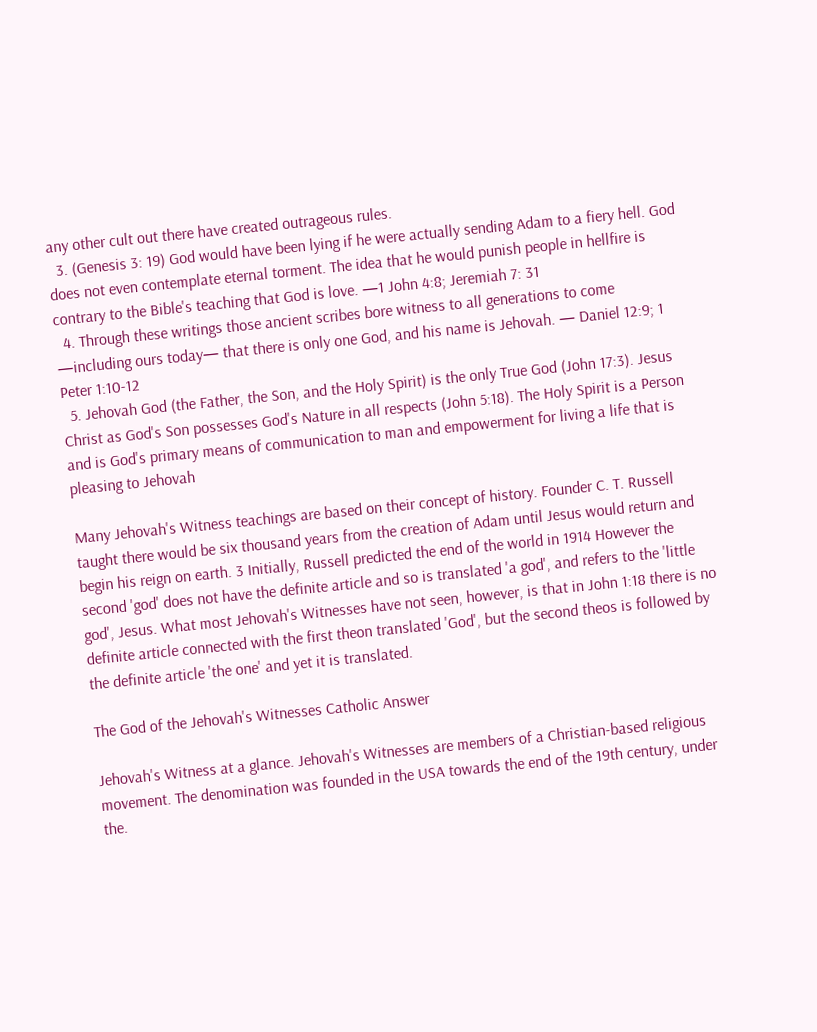any other cult out there have created outrageous rules.
  3. (Genesis 3: 19) God would have been lying if he were actually sending Adam to a fiery hell. God does not even contemplate eternal torment. The idea that he would punish people in hellfire is contrary to the Bible's teaching that God is love. —1 John 4:8; Jeremiah 7: 31
  4. Through these writings those ancient scribes bore witness to all generations to come —including ours today— that there is only one God, and his name is Jehovah. — Daniel 12:9; 1 Peter 1:10-12
  5. Jehovah God (the Father, the Son, and the Holy Spirit) is the only True God (John 17:3). Jesus Christ as God's Son possesses God's Nature in all respects (John 5:18). The Holy Spirit is a Person and is God's primary means of communication to man and empowerment for living a life that is pleasing to Jehovah

Many Jehovah's Witness teachings are based on their concept of history. Founder C. T. Russell taught there would be six thousand years from the creation of Adam until Jesus would return and begin his reign on earth. 3 Initially, Russell predicted the end of the world in 1914 However the second 'god' does not have the definite article and so is translated 'a god', and refers to the 'little god', Jesus. What most Jehovah's Witnesses have not seen, however, is that in John 1:18 there is no definite article connected with the first theon translated 'God', but the second theos is followed by the definite article 'the one' and yet it is translated.

The God of the Jehovah's Witnesses Catholic Answer

Jehovah's Witness at a glance. Jehovah's Witnesses are members of a Christian-based religious movement. The denomination was founded in the USA towards the end of the 19th century, under the.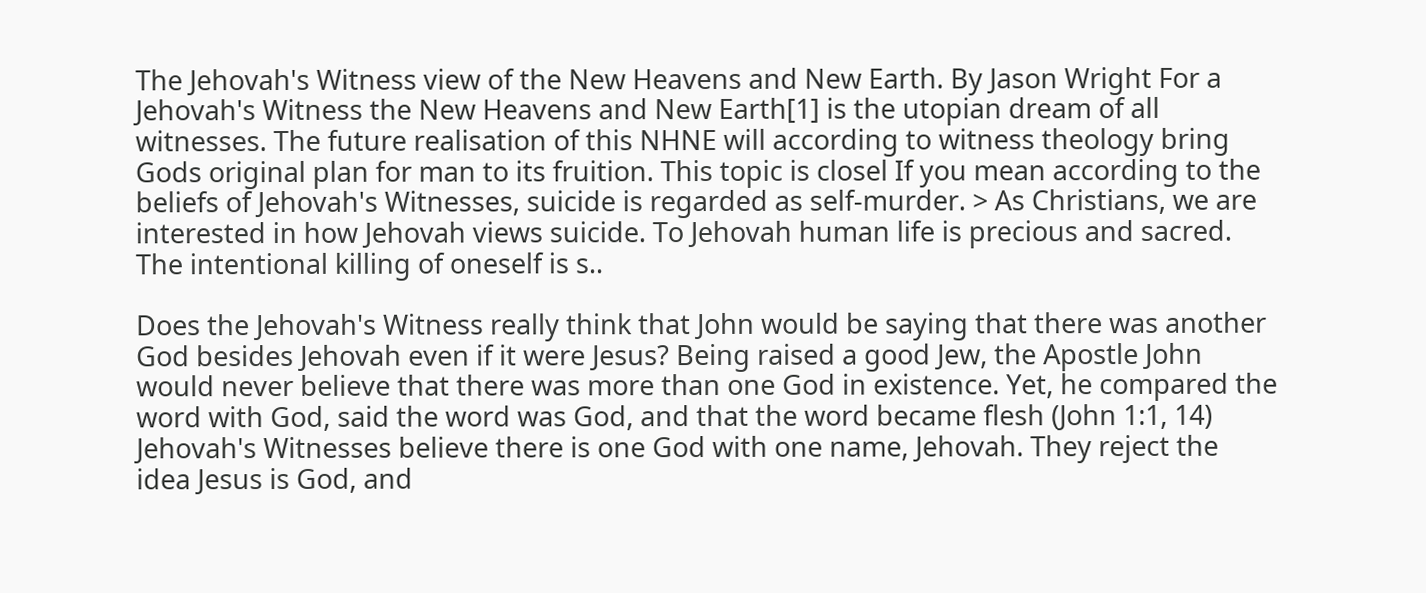The Jehovah's Witness view of the New Heavens and New Earth. By Jason Wright For a Jehovah's Witness the New Heavens and New Earth[1] is the utopian dream of all witnesses. The future realisation of this NHNE will according to witness theology bring Gods original plan for man to its fruition. This topic is closel If you mean according to the beliefs of Jehovah's Witnesses, suicide is regarded as self-murder. > As Christians, we are interested in how Jehovah views suicide. To Jehovah human life is precious and sacred. The intentional killing of oneself is s..

Does the Jehovah's Witness really think that John would be saying that there was another God besides Jehovah even if it were Jesus? Being raised a good Jew, the Apostle John would never believe that there was more than one God in existence. Yet, he compared the word with God, said the word was God, and that the word became flesh (John 1:1, 14) Jehovah's Witnesses believe there is one God with one name, Jehovah. They reject the idea Jesus is God, and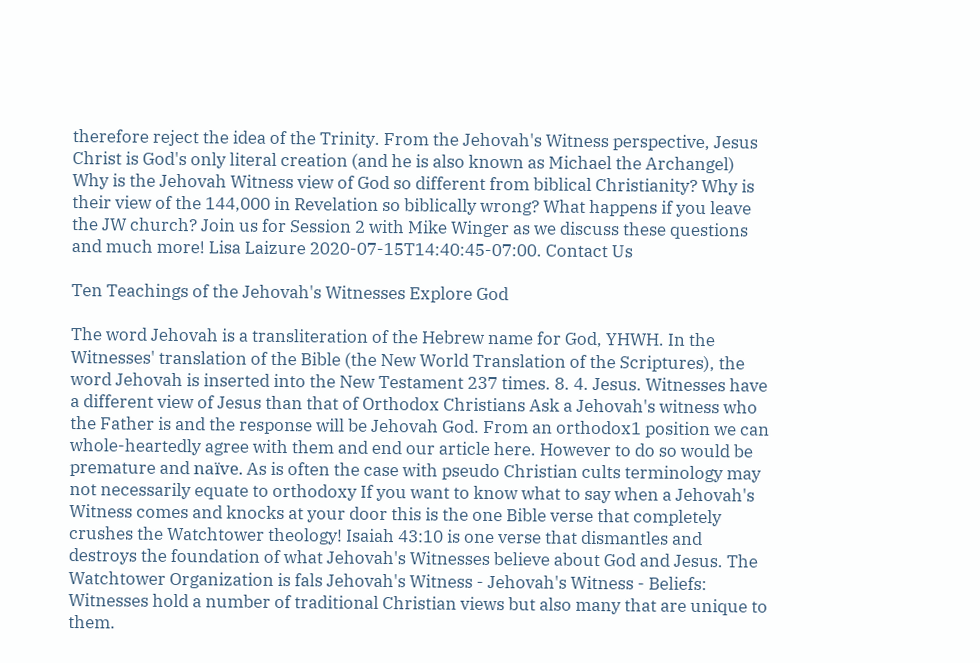therefore reject the idea of the Trinity. From the Jehovah's Witness perspective, Jesus Christ is God's only literal creation (and he is also known as Michael the Archangel) Why is the Jehovah Witness view of God so different from biblical Christianity? Why is their view of the 144,000 in Revelation so biblically wrong? What happens if you leave the JW church? Join us for Session 2 with Mike Winger as we discuss these questions and much more! Lisa Laizure 2020-07-15T14:40:45-07:00. Contact Us

Ten Teachings of the Jehovah's Witnesses Explore God

The word Jehovah is a transliteration of the Hebrew name for God, YHWH. In the Witnesses' translation of the Bible (the New World Translation of the Scriptures), the word Jehovah is inserted into the New Testament 237 times. 8. 4. Jesus. Witnesses have a different view of Jesus than that of Orthodox Christians Ask a Jehovah's witness who the Father is and the response will be Jehovah God. From an orthodox1 position we can whole-heartedly agree with them and end our article here. However to do so would be premature and naïve. As is often the case with pseudo Christian cults terminology may not necessarily equate to orthodoxy If you want to know what to say when a Jehovah's Witness comes and knocks at your door this is the one Bible verse that completely crushes the Watchtower theology! Isaiah 43:10 is one verse that dismantles and destroys the foundation of what Jehovah's Witnesses believe about God and Jesus. The Watchtower Organization is fals Jehovah's Witness - Jehovah's Witness - Beliefs: Witnesses hold a number of traditional Christian views but also many that are unique to them.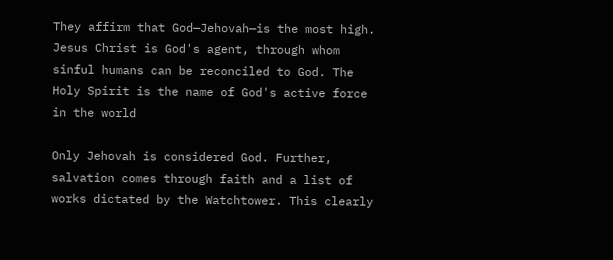They affirm that God—Jehovah—is the most high. Jesus Christ is God's agent, through whom sinful humans can be reconciled to God. The Holy Spirit is the name of God's active force in the world

Only Jehovah is considered God. Further, salvation comes through faith and a list of works dictated by the Watchtower. This clearly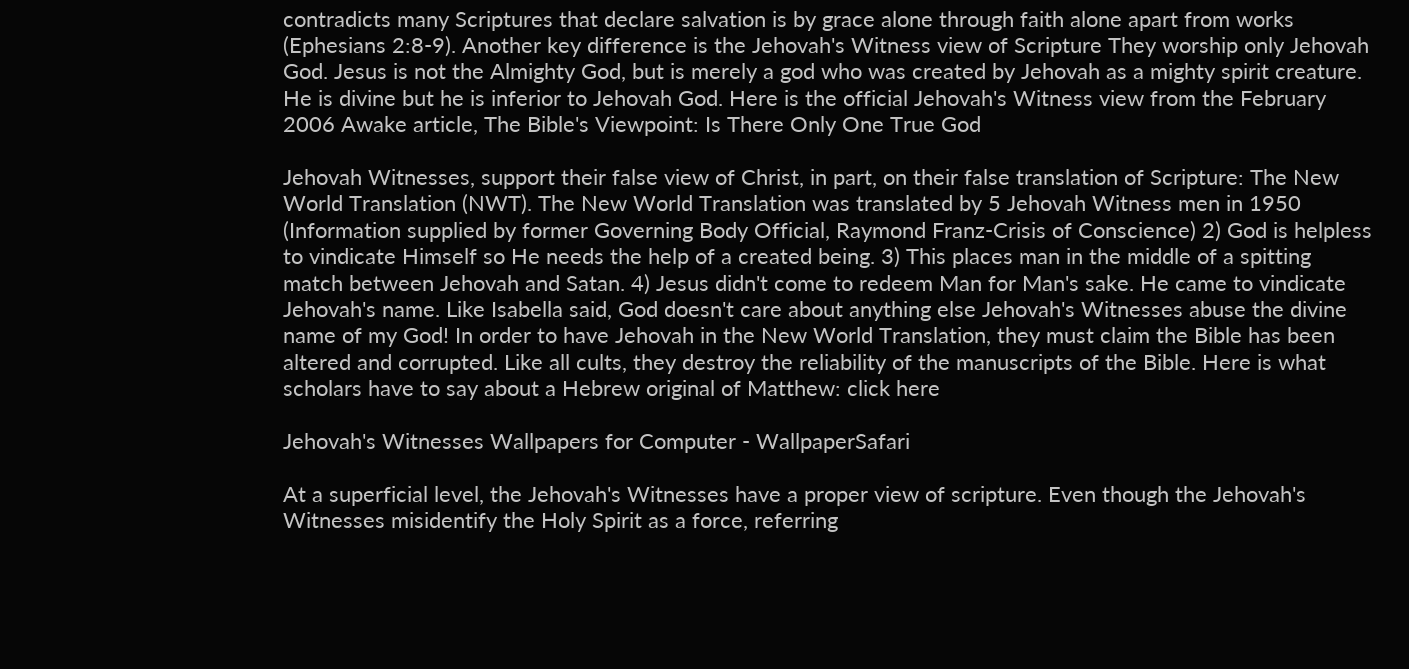contradicts many Scriptures that declare salvation is by grace alone through faith alone apart from works (Ephesians 2:8-9). Another key difference is the Jehovah's Witness view of Scripture They worship only Jehovah God. Jesus is not the Almighty God, but is merely a god who was created by Jehovah as a mighty spirit creature. He is divine but he is inferior to Jehovah God. Here is the official Jehovah's Witness view from the February 2006 Awake article, The Bible's Viewpoint: Is There Only One True God

Jehovah Witnesses, support their false view of Christ, in part, on their false translation of Scripture: The New World Translation (NWT). The New World Translation was translated by 5 Jehovah Witness men in 1950 (Information supplied by former Governing Body Official, Raymond Franz-Crisis of Conscience) 2) God is helpless to vindicate Himself so He needs the help of a created being. 3) This places man in the middle of a spitting match between Jehovah and Satan. 4) Jesus didn't come to redeem Man for Man's sake. He came to vindicate Jehovah's name. Like Isabella said, God doesn't care about anything else Jehovah's Witnesses abuse the divine name of my God! In order to have Jehovah in the New World Translation, they must claim the Bible has been altered and corrupted. Like all cults, they destroy the reliability of the manuscripts of the Bible. Here is what scholars have to say about a Hebrew original of Matthew: click here

Jehovah's Witnesses Wallpapers for Computer - WallpaperSafari

At a superficial level, the Jehovah's Witnesses have a proper view of scripture. Even though the Jehovah's Witnesses misidentify the Holy Spirit as a force, referring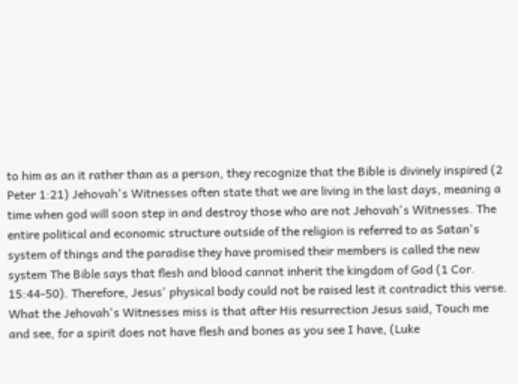to him as an it rather than as a person, they recognize that the Bible is divinely inspired (2 Peter 1:21) Jehovah's Witnesses often state that we are living in the last days, meaning a time when god will soon step in and destroy those who are not Jehovah's Witnesses. The entire political and economic structure outside of the religion is referred to as Satan's system of things and the paradise they have promised their members is called the new system The Bible says that flesh and blood cannot inherit the kingdom of God (1 Cor. 15:44-50). Therefore, Jesus' physical body could not be raised lest it contradict this verse. What the Jehovah's Witnesses miss is that after His resurrection Jesus said, Touch me and see, for a spirit does not have flesh and bones as you see I have, (Luke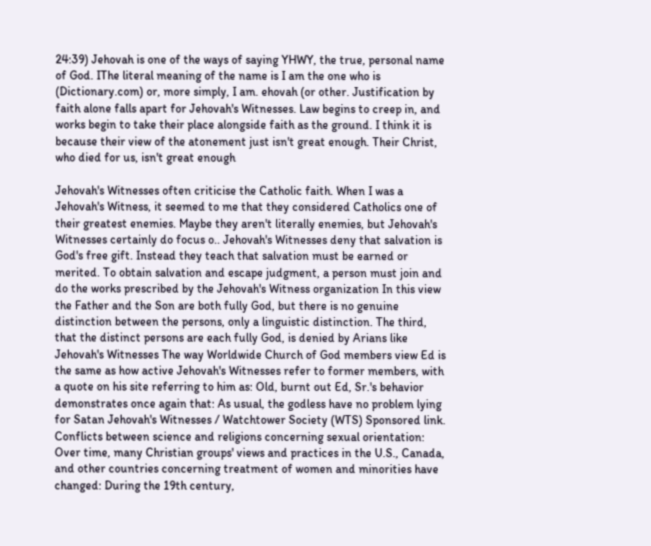24:39) Jehovah is one of the ways of saying YHWY, the true, personal name of God. IThe literal meaning of the name is I am the one who is (Dictionary.com) or, more simply, I am. ehovah (or other. Justification by faith alone falls apart for Jehovah's Witnesses. Law begins to creep in, and works begin to take their place alongside faith as the ground. I think it is because their view of the atonement just isn't great enough. Their Christ, who died for us, isn't great enough

Jehovah's Witnesses often criticise the Catholic faith. When I was a Jehovah's Witness, it seemed to me that they considered Catholics one of their greatest enemies. Maybe they aren't literally enemies, but Jehovah's Witnesses certainly do focus o.. Jehovah's Witnesses deny that salvation is God's free gift. Instead they teach that salvation must be earned or merited. To obtain salvation and escape judgment, a person must join and do the works prescribed by the Jehovah's Witness organization In this view the Father and the Son are both fully God, but there is no genuine distinction between the persons, only a linguistic distinction. The third, that the distinct persons are each fully God, is denied by Arians like Jehovah's Witnesses The way Worldwide Church of God members view Ed is the same as how active Jehovah's Witnesses refer to former members, with a quote on his site referring to him as: Old, burnt out Ed, Sr.'s behavior demonstrates once again that: As usual, the godless have no problem lying for Satan Jehovah's Witnesses / Watchtower Society (WTS) Sponsored link. Conflicts between science and religions concerning sexual orientation: Over time, many Christian groups' views and practices in the U.S., Canada, and other countries concerning treatment of women and minorities have changed: During the 19th century,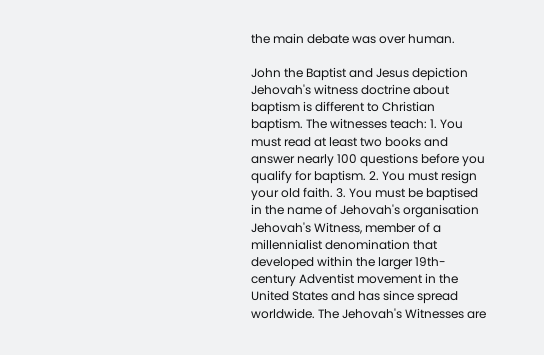the main debate was over human.

John the Baptist and Jesus depiction Jehovah's witness doctrine about baptism is different to Christian baptism. The witnesses teach: 1. You must read at least two books and answer nearly 100 questions before you qualify for baptism. 2. You must resign your old faith. 3. You must be baptised in the name of Jehovah's organisation Jehovah's Witness, member of a millennialist denomination that developed within the larger 19th-century Adventist movement in the United States and has since spread worldwide. The Jehovah's Witnesses are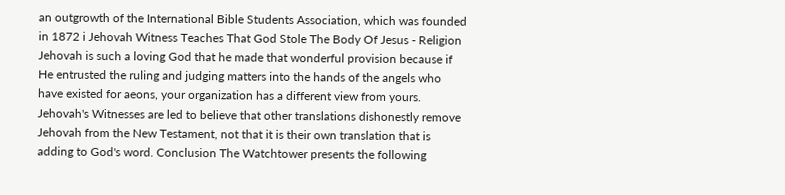an outgrowth of the International Bible Students Association, which was founded in 1872 i Jehovah Witness Teaches That God Stole The Body Of Jesus - Religion Jehovah is such a loving God that he made that wonderful provision because if He entrusted the ruling and judging matters into the hands of the angels who have existed for aeons, your organization has a different view from yours. Jehovah's Witnesses are led to believe that other translations dishonestly remove Jehovah from the New Testament, not that it is their own translation that is adding to God's word. Conclusion The Watchtower presents the following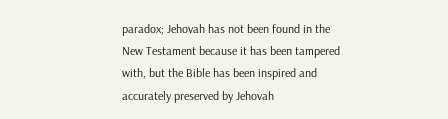paradox; Jehovah has not been found in the New Testament because it has been tampered with, but the Bible has been inspired and accurately preserved by Jehovah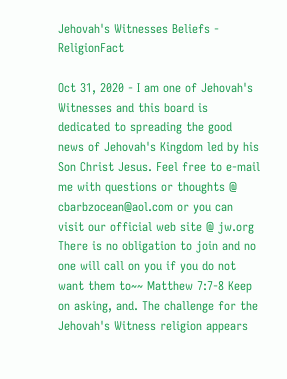Jehovah's Witnesses Beliefs - ReligionFact

Oct 31, 2020 - I am one of Jehovah's Witnesses and this board is dedicated to spreading the good news of Jehovah's Kingdom led by his Son Christ Jesus. Feel free to e-mail me with questions or thoughts @ cbarbzocean@aol.com or you can visit our official web site @ jw.org There is no obligation to join and no one will call on you if you do not want them to~~ Matthew 7:7-8 Keep on asking, and. The challenge for the Jehovah's Witness religion appears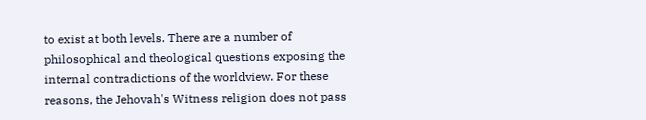to exist at both levels. There are a number of philosophical and theological questions exposing the internal contradictions of the worldview. For these reasons, the Jehovah's Witness religion does not pass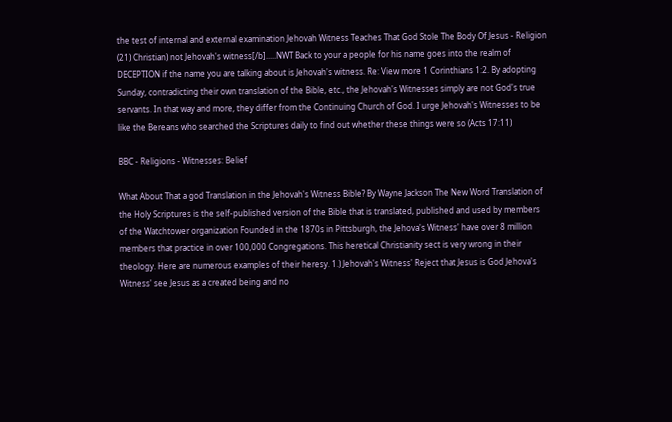the test of internal and external examination Jehovah Witness Teaches That God Stole The Body Of Jesus - Religion (21) Christian) not Jehovah's witness[/b].....NWT Back to your a people for his name goes into the realm of DECEPTION if the name you are talking about is Jehovah's witness. Re: View more 1 Corinthians 1:2. By adopting Sunday, contradicting their own translation of the Bible, etc., the Jehovah's Witnesses simply are not God's true servants. In that way and more, they differ from the Continuing Church of God. I urge Jehovah's Witnesses to be like the Bereans who searched the Scriptures daily to find out whether these things were so (Acts 17:11)

BBC - Religions - Witnesses: Belief

What About That a god Translation in the Jehovah's Witness Bible? By Wayne Jackson The New Word Translation of the Holy Scriptures is the self-published version of the Bible that is translated, published and used by members of the Watchtower organization Founded in the 1870s in Pittsburgh, the Jehova's Witness' have over 8 million members that practice in over 100,000 Congregations. This heretical Christianity sect is very wrong in their theology. Here are numerous examples of their heresy. 1.) Jehovah's Witness' Reject that Jesus is God Jehova's Witness' see Jesus as a created being and no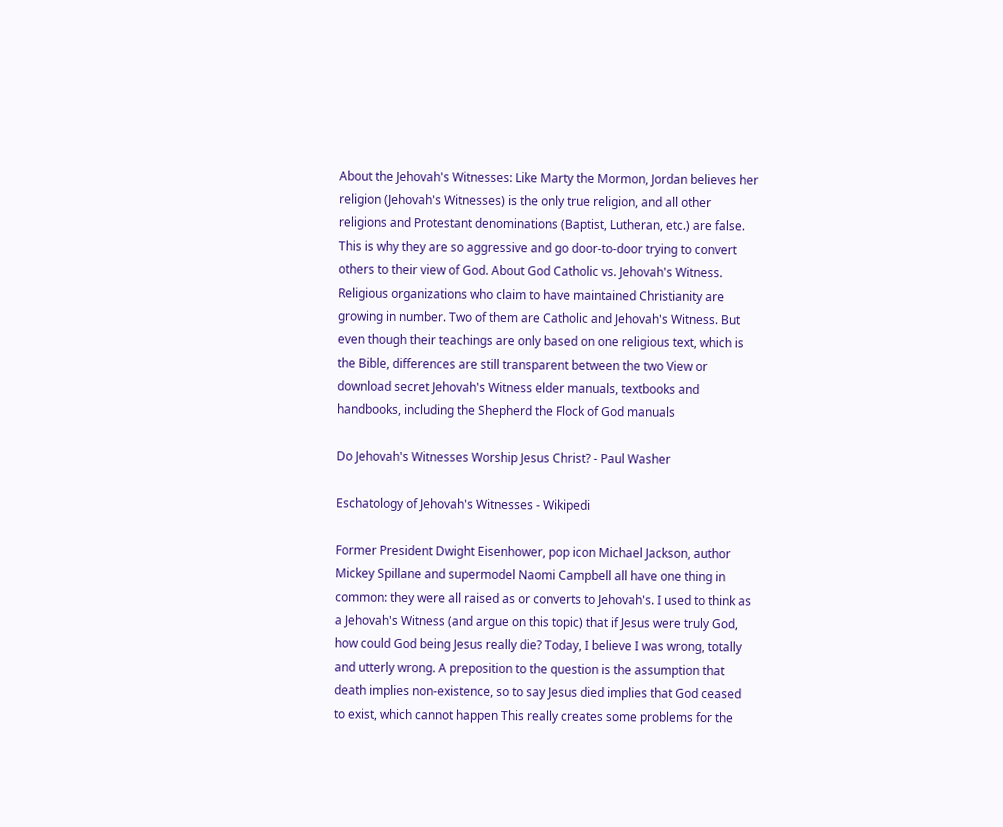About the Jehovah's Witnesses: Like Marty the Mormon, Jordan believes her religion (Jehovah's Witnesses) is the only true religion, and all other religions and Protestant denominations (Baptist, Lutheran, etc.) are false. This is why they are so aggressive and go door-to-door trying to convert others to their view of God. About God Catholic vs. Jehovah's Witness. Religious organizations who claim to have maintained Christianity are growing in number. Two of them are Catholic and Jehovah's Witness. But even though their teachings are only based on one religious text, which is the Bible, differences are still transparent between the two View or download secret Jehovah's Witness elder manuals, textbooks and handbooks, including the Shepherd the Flock of God manuals

Do Jehovah's Witnesses Worship Jesus Christ? - Paul Washer

Eschatology of Jehovah's Witnesses - Wikipedi

Former President Dwight Eisenhower, pop icon Michael Jackson, author Mickey Spillane and supermodel Naomi Campbell all have one thing in common: they were all raised as or converts to Jehovah's. I used to think as a Jehovah's Witness (and argue on this topic) that if Jesus were truly God, how could God being Jesus really die? Today, I believe I was wrong, totally and utterly wrong. A preposition to the question is the assumption that death implies non-existence, so to say Jesus died implies that God ceased to exist, which cannot happen This really creates some problems for the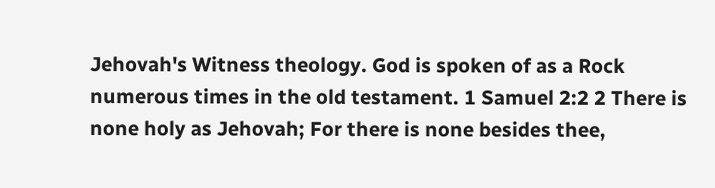Jehovah's Witness theology. God is spoken of as a Rock numerous times in the old testament. 1 Samuel 2:2 2 There is none holy as Jehovah; For there is none besides thee,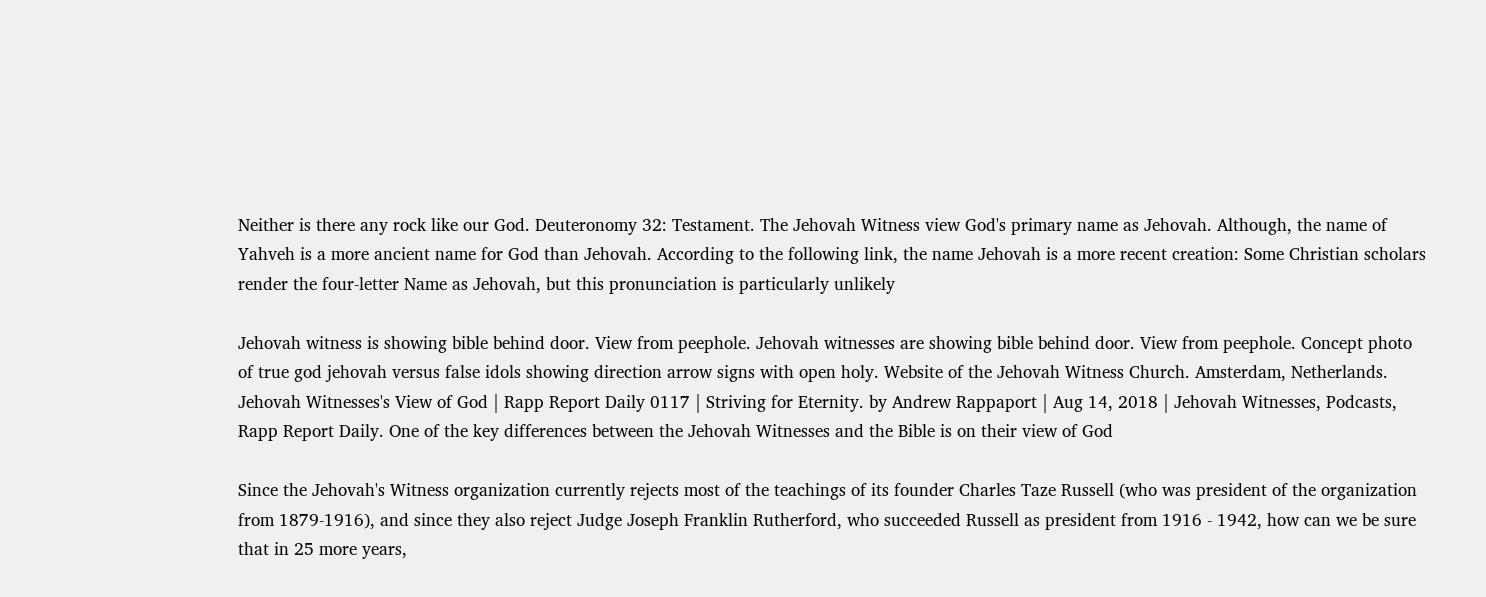Neither is there any rock like our God. Deuteronomy 32: Testament. The Jehovah Witness view God's primary name as Jehovah. Although, the name of Yahveh is a more ancient name for God than Jehovah. According to the following link, the name Jehovah is a more recent creation: Some Christian scholars render the four-letter Name as Jehovah, but this pronunciation is particularly unlikely

Jehovah witness is showing bible behind door. View from peephole. Jehovah witnesses are showing bible behind door. View from peephole. Concept photo of true god jehovah versus false idols showing direction arrow signs with open holy. Website of the Jehovah Witness Church. Amsterdam, Netherlands. Jehovah Witnesses's View of God | Rapp Report Daily 0117 | Striving for Eternity. by Andrew Rappaport | Aug 14, 2018 | Jehovah Witnesses, Podcasts, Rapp Report Daily. One of the key differences between the Jehovah Witnesses and the Bible is on their view of God

Since the Jehovah's Witness organization currently rejects most of the teachings of its founder Charles Taze Russell (who was president of the organization from 1879-1916), and since they also reject Judge Joseph Franklin Rutherford, who succeeded Russell as president from 1916 - 1942, how can we be sure that in 25 more years,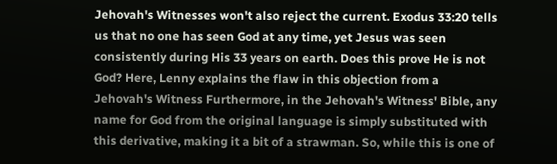Jehovah's Witnesses won't also reject the current. Exodus 33:20 tells us that no one has seen God at any time, yet Jesus was seen consistently during His 33 years on earth. Does this prove He is not God? Here, Lenny explains the flaw in this objection from a Jehovah's Witness Furthermore, in the Jehovah's Witness' Bible, any name for God from the original language is simply substituted with this derivative, making it a bit of a strawman. So, while this is one of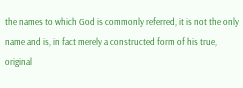the names to which God is commonly referred, it is not the only name and is, in fact merely a constructed form of his true, original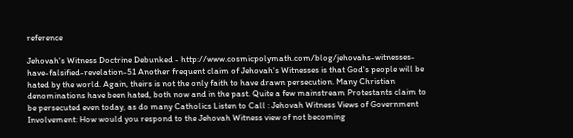reference

Jehovah's Witness Doctrine Debunked - http://www.cosmicpolymath.com/blog/jehovahs-witnesses-have-falsified-revelation-51 Another frequent claim of Jehovah's Witnesses is that God's people will be hated by the world. Again, theirs is not the only faith to have drawn persecution. Many Christian denominations have been hated, both now and in the past. Quite a few mainstream Protestants claim to be persecuted even today, as do many Catholics Listen to Call : Jehovah Witness Views of Government Involvement: How would you respond to the Jehovah Witness view of not becoming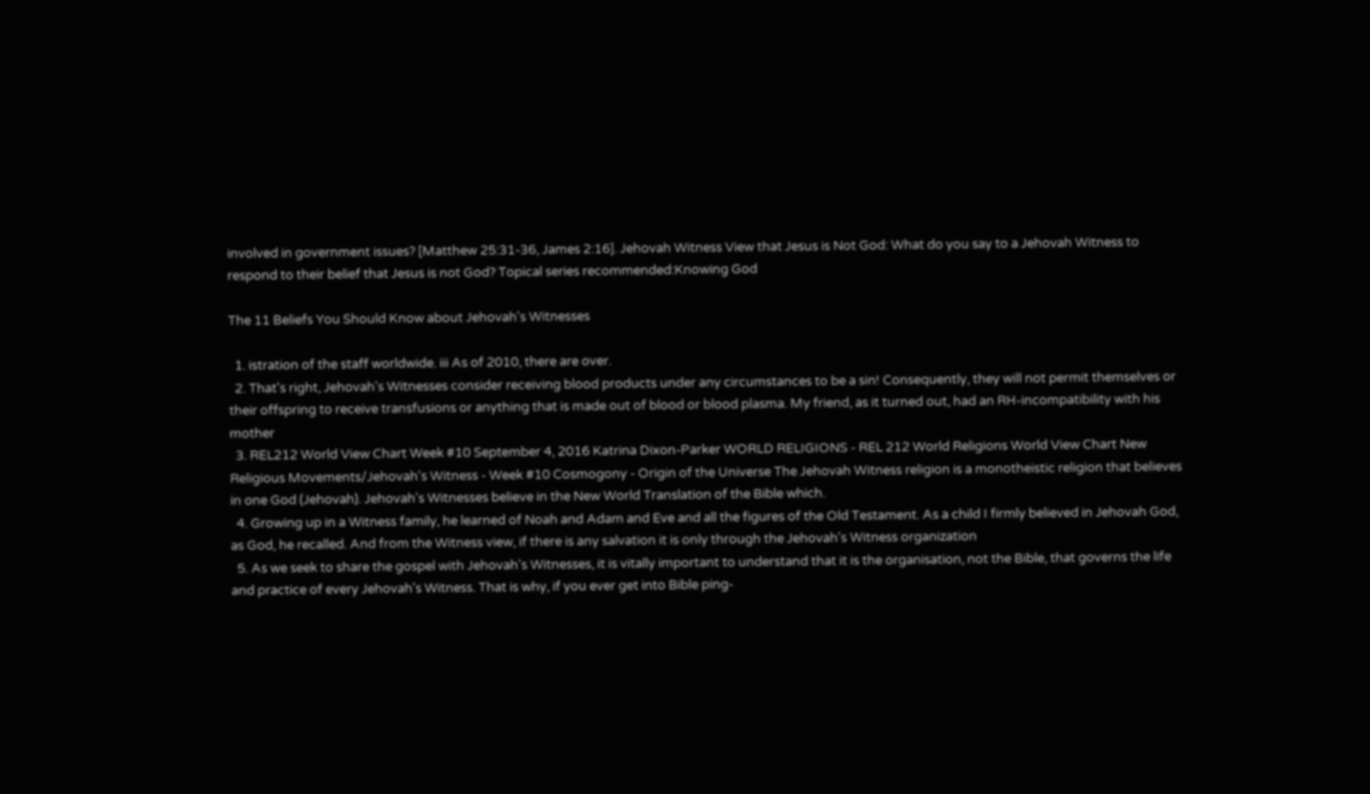involved in government issues? [Matthew 25:31-36, James 2:16]. Jehovah Witness View that Jesus is Not God: What do you say to a Jehovah Witness to respond to their belief that Jesus is not God? Topical series recommended:Knowing God

The 11 Beliefs You Should Know about Jehovah's Witnesses

  1. istration of the staff worldwide. iii As of 2010, there are over.
  2. That's right, Jehovah's Witnesses consider receiving blood products under any circumstances to be a sin! Consequently, they will not permit themselves or their offspring to receive transfusions or anything that is made out of blood or blood plasma. My friend, as it turned out, had an RH-incompatibility with his mother
  3. REL212 World View Chart Week #10 September 4, 2016 Katrina Dixon-Parker WORLD RELIGIONS - REL 212 World Religions World View Chart New Religious Movements/Jehovah's Witness - Week #10 Cosmogony - Origin of the Universe The Jehovah Witness religion is a monotheistic religion that believes in one God (Jehovah). Jehovah's Witnesses believe in the New World Translation of the Bible which.
  4. Growing up in a Witness family, he learned of Noah and Adam and Eve and all the figures of the Old Testament. As a child I firmly believed in Jehovah God, as God, he recalled. And from the Witness view, if there is any salvation it is only through the Jehovah's Witness organization
  5. As we seek to share the gospel with Jehovah's Witnesses, it is vitally important to understand that it is the organisation, not the Bible, that governs the life and practice of every Jehovah's Witness. That is why, if you ever get into Bible ping-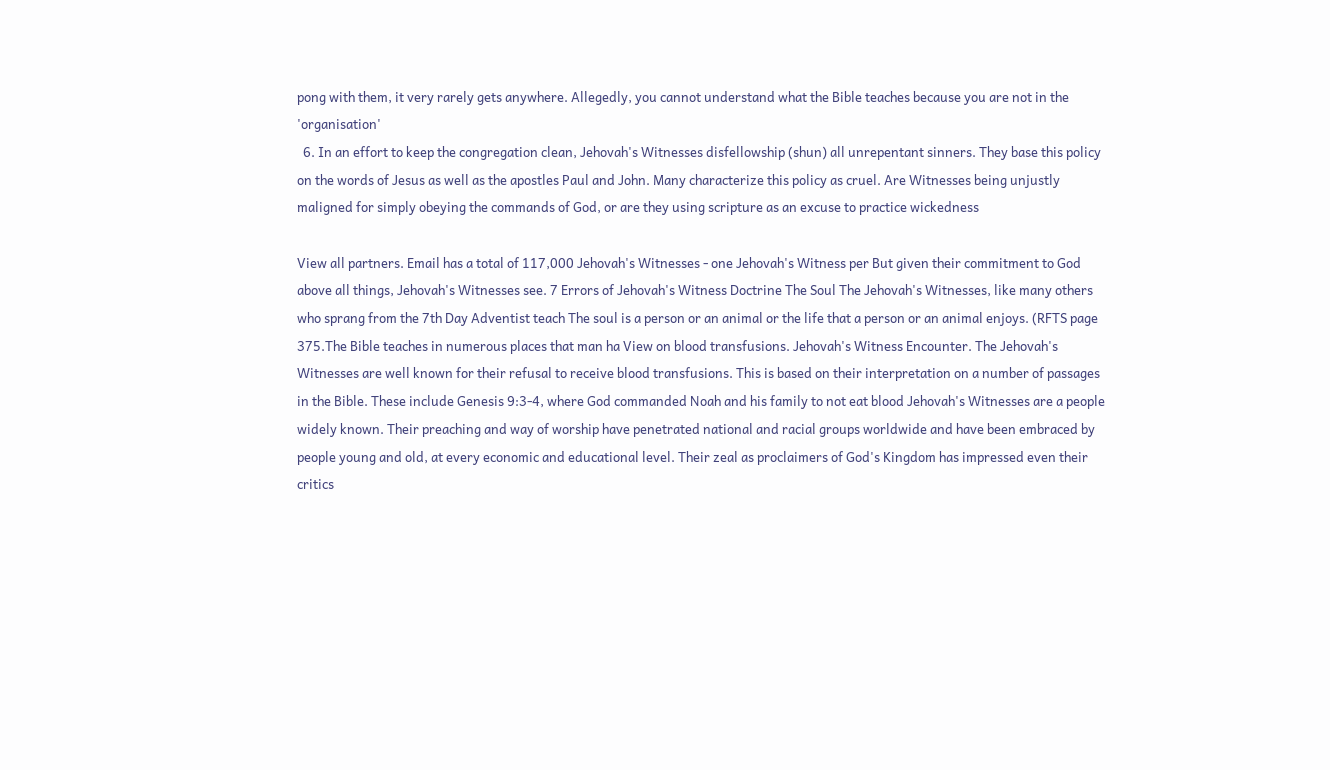pong with them, it very rarely gets anywhere. Allegedly, you cannot understand what the Bible teaches because you are not in the 'organisation'
  6. In an effort to keep the congregation clean, Jehovah's Witnesses disfellowship (shun) all unrepentant sinners. They base this policy on the words of Jesus as well as the apostles Paul and John. Many characterize this policy as cruel. Are Witnesses being unjustly maligned for simply obeying the commands of God, or are they using scripture as an excuse to practice wickedness

View all partners. Email has a total of 117,000 Jehovah's Witnesses - one Jehovah's Witness per But given their commitment to God above all things, Jehovah's Witnesses see. 7 Errors of Jehovah's Witness Doctrine The Soul The Jehovah's Witnesses, like many others who sprang from the 7th Day Adventist teach The soul is a person or an animal or the life that a person or an animal enjoys. (RFTS page 375.The Bible teaches in numerous places that man ha View on blood transfusions. Jehovah's Witness Encounter. The Jehovah's Witnesses are well known for their refusal to receive blood transfusions. This is based on their interpretation on a number of passages in the Bible. These include Genesis 9:3-4, where God commanded Noah and his family to not eat blood Jehovah's Witnesses are a people widely known. Their preaching and way of worship have penetrated national and racial groups worldwide and have been embraced by people young and old, at every economic and educational level. Their zeal as proclaimers of God's Kingdom has impressed even their critics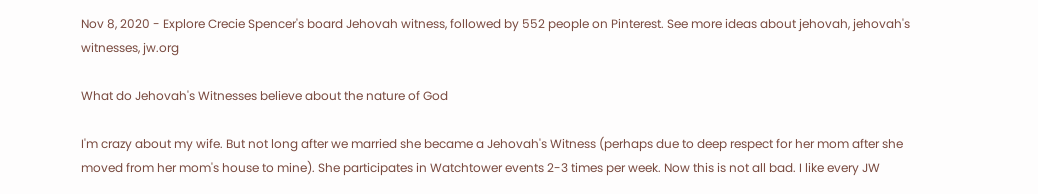Nov 8, 2020 - Explore Crecie Spencer's board Jehovah witness, followed by 552 people on Pinterest. See more ideas about jehovah, jehovah's witnesses, jw.org

What do Jehovah's Witnesses believe about the nature of God

I'm crazy about my wife. But not long after we married she became a Jehovah's Witness (perhaps due to deep respect for her mom after she moved from her mom's house to mine). She participates in Watchtower events 2-3 times per week. Now this is not all bad. I like every JW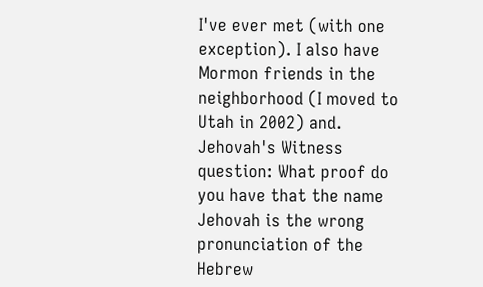I've ever met (with one exception). I also have Mormon friends in the neighborhood (I moved to Utah in 2002) and. Jehovah's Witness question: What proof do you have that the name Jehovah is the wrong pronunciation of the Hebrew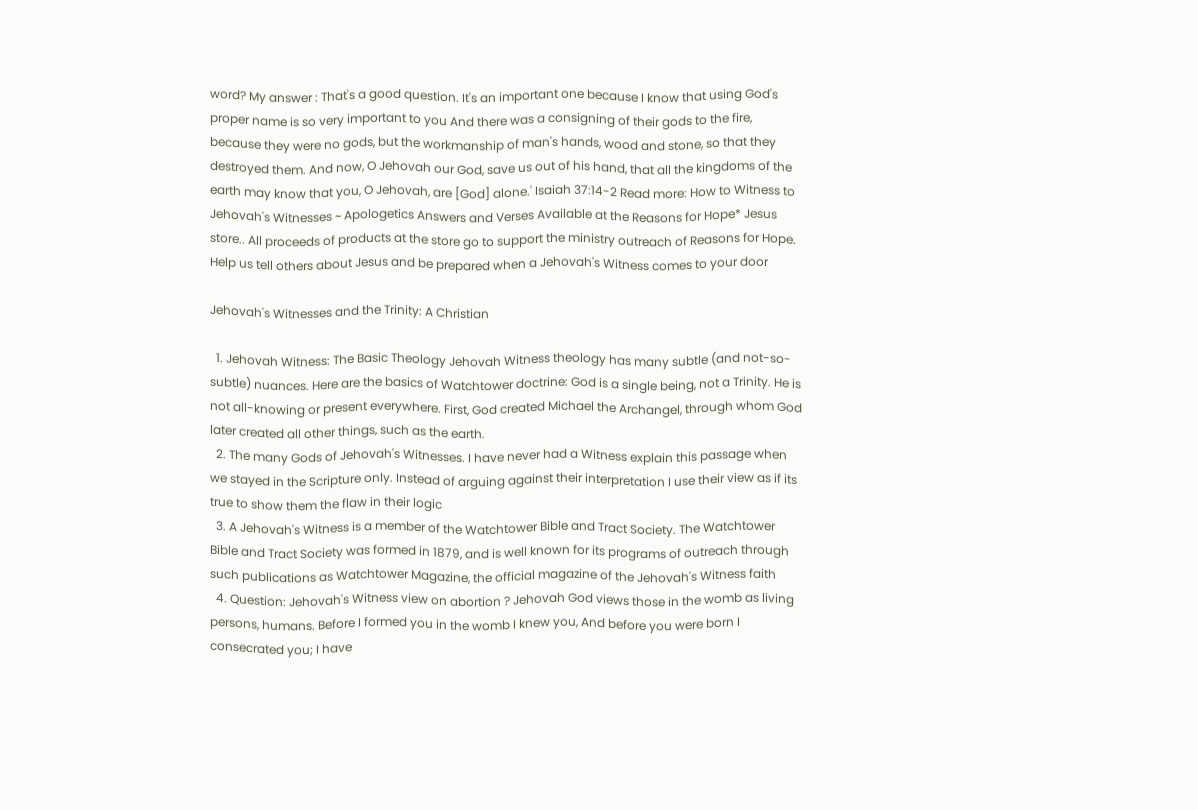word? My answer : That's a good question. It's an important one because I know that using God's proper name is so very important to you And there was a consigning of their gods to the fire, because they were no gods, but the workmanship of man's hands, wood and stone, so that they destroyed them. And now, O Jehovah our God, save us out of his hand, that all the kingdoms of the earth may know that you, O Jehovah, are [God] alone.' Isaiah 37:14-2 Read more: How to Witness to Jehovah's Witnesses ~ Apologetics Answers and Verses Available at the Reasons for Hope* Jesus store.. All proceeds of products at the store go to support the ministry outreach of Reasons for Hope. Help us tell others about Jesus and be prepared when a Jehovah's Witness comes to your door

Jehovah's Witnesses and the Trinity: A Christian

  1. Jehovah Witness: The Basic Theology Jehovah Witness theology has many subtle (and not-so-subtle) nuances. Here are the basics of Watchtower doctrine: God is a single being, not a Trinity. He is not all-knowing or present everywhere. First, God created Michael the Archangel, through whom God later created all other things, such as the earth.
  2. The many Gods of Jehovah's Witnesses. I have never had a Witness explain this passage when we stayed in the Scripture only. Instead of arguing against their interpretation I use their view as if its true to show them the flaw in their logic
  3. A Jehovah's Witness is a member of the Watchtower Bible and Tract Society. The Watchtower Bible and Tract Society was formed in 1879, and is well known for its programs of outreach through such publications as Watchtower Magazine, the official magazine of the Jehovah's Witness faith
  4. Question: Jehovah's Witness view on abortion ? Jehovah God views those in the womb as living persons, humans. Before I formed you in the womb I knew you, And before you were born I consecrated you; I have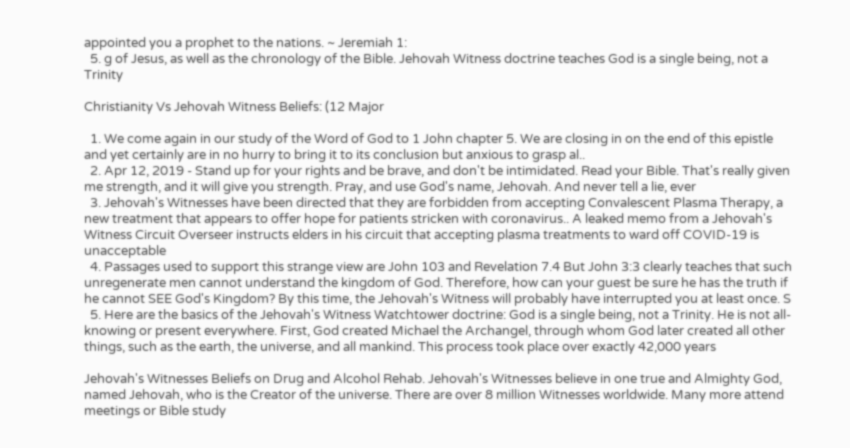appointed you a prophet to the nations. ~ Jeremiah 1:
  5. g of Jesus, as well as the chronology of the Bible. Jehovah Witness doctrine teaches God is a single being, not a Trinity

Christianity Vs Jehovah Witness Beliefs: (12 Major

  1. We come again in our study of the Word of God to 1 John chapter 5. We are closing in on the end of this epistle and yet certainly are in no hurry to bring it to its conclusion but anxious to grasp al..
  2. Apr 12, 2019 - Stand up for your rights and be brave, and don't be intimidated. Read your Bible. That's really given me strength, and it will give you strength. Pray, and use God's name, Jehovah. And never tell a lie, ever
  3. Jehovah's Witnesses have been directed that they are forbidden from accepting Convalescent Plasma Therapy, a new treatment that appears to offer hope for patients stricken with coronavirus.. A leaked memo from a Jehovah's Witness Circuit Overseer instructs elders in his circuit that accepting plasma treatments to ward off COVID-19 is unacceptable
  4. Passages used to support this strange view are John 103 and Revelation 7.4 But John 3:3 clearly teaches that such unregenerate men cannot understand the kingdom of God. Therefore, how can your guest be sure he has the truth if he cannot SEE God's Kingdom? By this time, the Jehovah's Witness will probably have interrupted you at least once. S
  5. Here are the basics of the Jehovah's Witness Watchtower doctrine: God is a single being, not a Trinity. He is not all-knowing or present everywhere. First, God created Michael the Archangel, through whom God later created all other things, such as the earth, the universe, and all mankind. This process took place over exactly 42,000 years

Jehovah's Witnesses Beliefs on Drug and Alcohol Rehab. Jehovah's Witnesses believe in one true and Almighty God, named Jehovah, who is the Creator of the universe. There are over 8 million Witnesses worldwide. Many more attend meetings or Bible study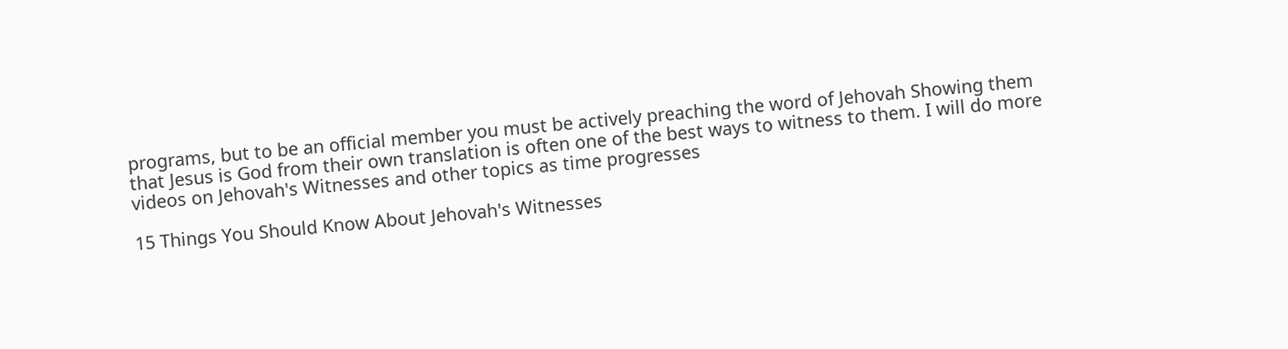programs, but to be an official member you must be actively preaching the word of Jehovah Showing them that Jesus is God from their own translation is often one of the best ways to witness to them. I will do more videos on Jehovah's Witnesses and other topics as time progresses

15 Things You Should Know About Jehovah's Witnesses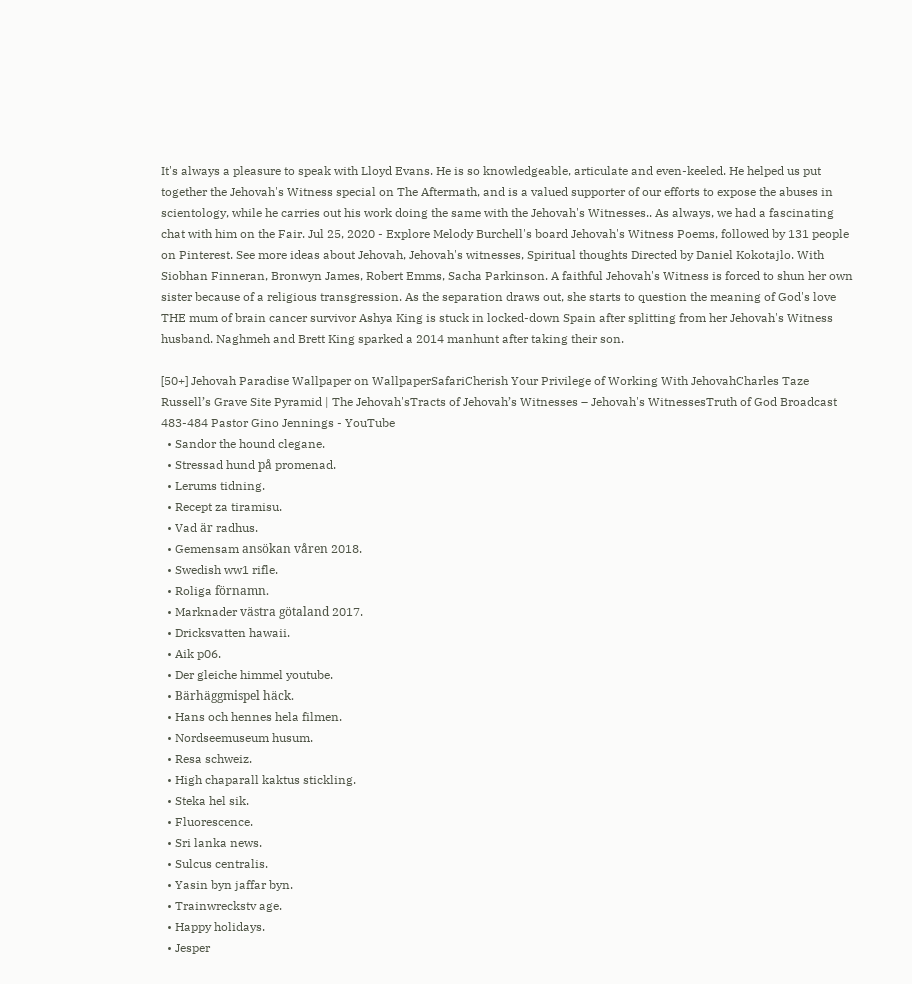It's always a pleasure to speak with Lloyd Evans. He is so knowledgeable, articulate and even-keeled. He helped us put together the Jehovah's Witness special on The Aftermath, and is a valued supporter of our efforts to expose the abuses in scientology, while he carries out his work doing the same with the Jehovah's Witnesses.. As always, we had a fascinating chat with him on the Fair. Jul 25, 2020 - Explore Melody Burchell's board Jehovah's Witness Poems, followed by 131 people on Pinterest. See more ideas about Jehovah, Jehovah's witnesses, Spiritual thoughts Directed by Daniel Kokotajlo. With Siobhan Finneran, Bronwyn James, Robert Emms, Sacha Parkinson. A faithful Jehovah's Witness is forced to shun her own sister because of a religious transgression. As the separation draws out, she starts to question the meaning of God's love THE mum of brain cancer survivor Ashya King is stuck in locked-down Spain after splitting from her Jehovah's Witness husband. Naghmeh and Brett King sparked a 2014 manhunt after taking their son.

[50+] Jehovah Paradise Wallpaper on WallpaperSafariCherish Your Privilege of Working With JehovahCharles Taze Russell’s Grave Site Pyramid | The Jehovah'sTracts of Jehovah’s Witnesses – Jehovah's WitnessesTruth of God Broadcast 483-484 Pastor Gino Jennings - YouTube
  • Sandor the hound clegane.
  • Stressad hund på promenad.
  • Lerums tidning.
  • Recept za tiramisu.
  • Vad är radhus.
  • Gemensam ansökan våren 2018.
  • Swedish ww1 rifle.
  • Roliga förnamn.
  • Marknader västra götaland 2017.
  • Dricksvatten hawaii.
  • Aik p06.
  • Der gleiche himmel youtube.
  • Bärhäggmispel häck.
  • Hans och hennes hela filmen.
  • Nordseemuseum husum.
  • Resa schweiz.
  • High chaparall kaktus stickling.
  • Steka hel sik.
  • Fluorescence.
  • Sri lanka news.
  • Sulcus centralis.
  • Yasin byn jaffar byn.
  • Trainwreckstv age.
  • Happy holidays.
  • Jesper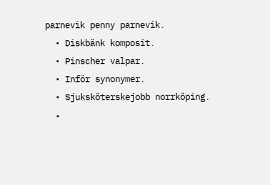parnevik penny parnevik.
  • Diskbänk komposit.
  • Pinscher valpar.
  • Inför synonymer.
  • Sjuksköterskejobb norrköping.
  •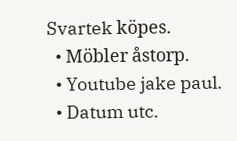Svartek köpes.
  • Möbler åstorp.
  • Youtube jake paul.
  • Datum utc.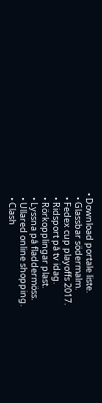• Download portale liste.
  • Glassbar södermalm.
  • Fedex cup playoffs 2017.
  • Ridsport på tv idag.
  • Rörkopplingar plast.
  • Lyssna på fladdermöss.
  • Ullared online shopping.
  • Clash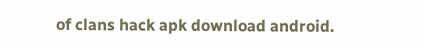of clans hack apk download android.